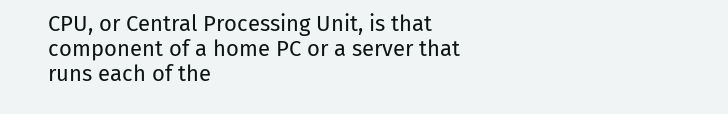CPU, or Central Processing Unit, is that component of a home PC or a server that runs each of the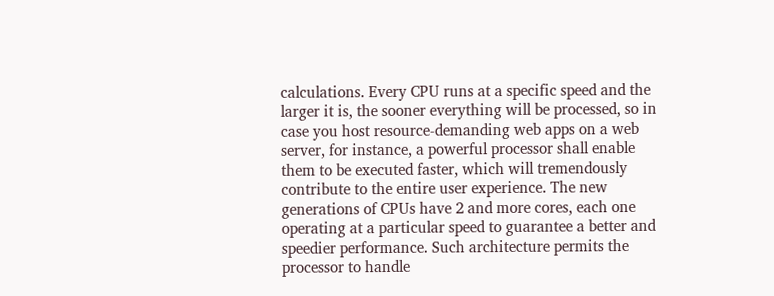calculations. Every CPU runs at a specific speed and the larger it is, the sooner everything will be processed, so in case you host resource-demanding web apps on a web server, for instance, a powerful processor shall enable them to be executed faster, which will tremendously contribute to the entire user experience. The new generations of CPUs have 2 and more cores, each one operating at a particular speed to guarantee a better and speedier performance. Such architecture permits the processor to handle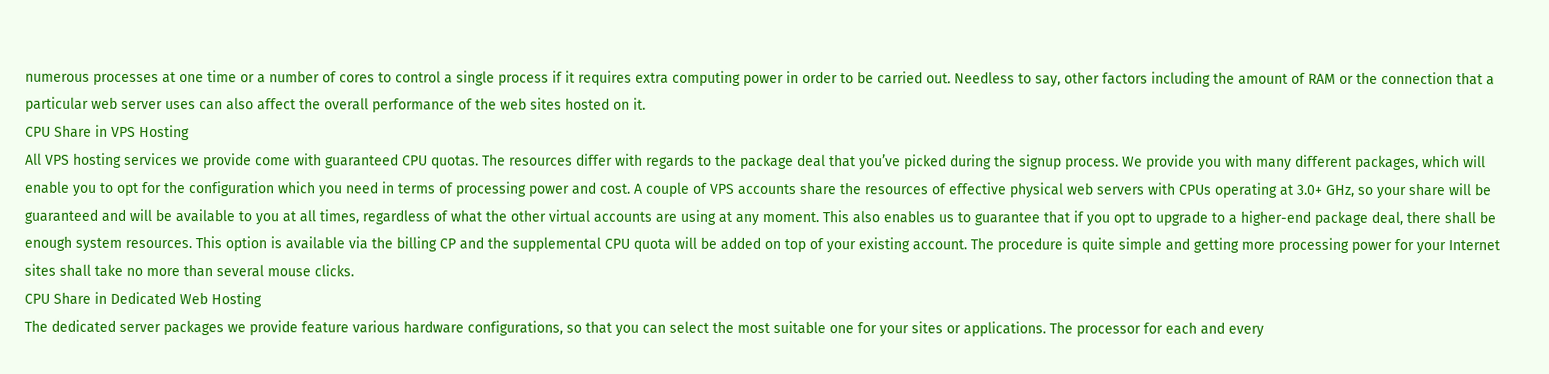numerous processes at one time or a number of cores to control a single process if it requires extra computing power in order to be carried out. Needless to say, other factors including the amount of RAM or the connection that a particular web server uses can also affect the overall performance of the web sites hosted on it.
CPU Share in VPS Hosting
All VPS hosting services we provide come with guaranteed CPU quotas. The resources differ with regards to the package deal that you’ve picked during the signup process. We provide you with many different packages, which will enable you to opt for the configuration which you need in terms of processing power and cost. A couple of VPS accounts share the resources of effective physical web servers with CPUs operating at 3.0+ GHz, so your share will be guaranteed and will be available to you at all times, regardless of what the other virtual accounts are using at any moment. This also enables us to guarantee that if you opt to upgrade to a higher-end package deal, there shall be enough system resources. This option is available via the billing CP and the supplemental CPU quota will be added on top of your existing account. The procedure is quite simple and getting more processing power for your Internet sites shall take no more than several mouse clicks.
CPU Share in Dedicated Web Hosting
The dedicated server packages we provide feature various hardware configurations, so that you can select the most suitable one for your sites or applications. The processor for each and every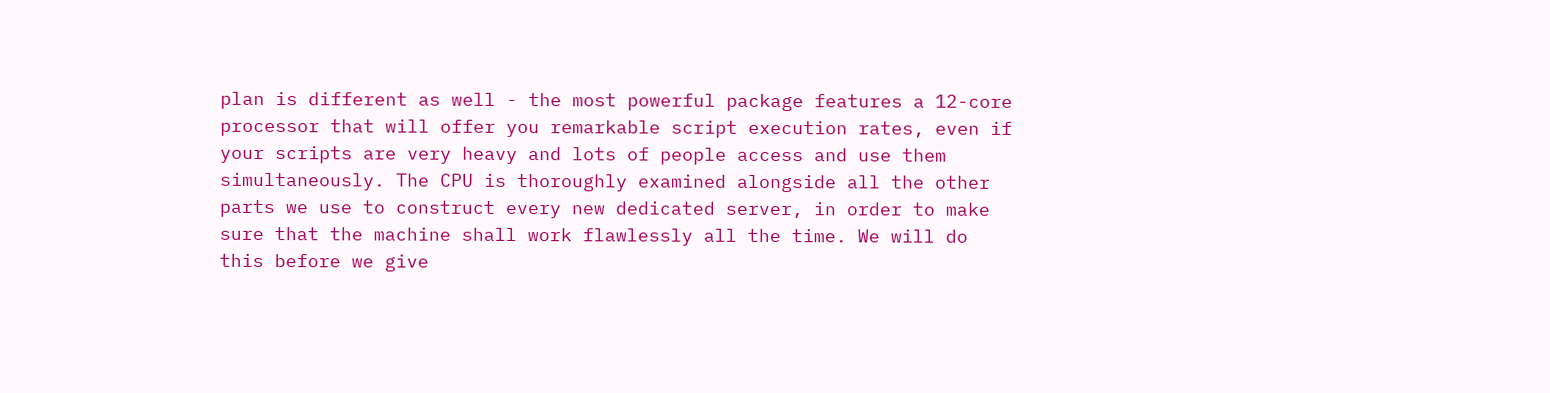plan is different as well - the most powerful package features a 12-core processor that will offer you remarkable script execution rates, even if your scripts are very heavy and lots of people access and use them simultaneously. The CPU is thoroughly examined alongside all the other parts we use to construct every new dedicated server, in order to make sure that the machine shall work flawlessly all the time. We will do this before we give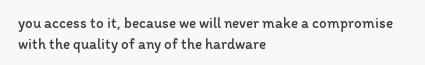you access to it, because we will never make a compromise with the quality of any of the hardware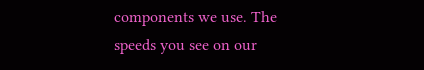components we use. The speeds you see on our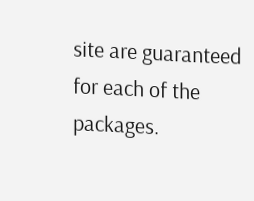site are guaranteed for each of the packages.